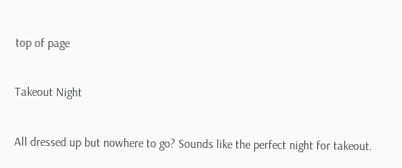top of page

Takeout Night

All dressed up but nowhere to go? Sounds like the perfect night for takeout.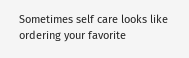Sometimes self care looks like ordering your favorite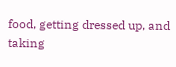food, getting dressed up, and taking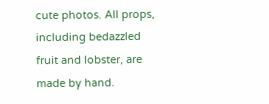cute photos. All props, including bedazzled fruit and lobster, are made by hand.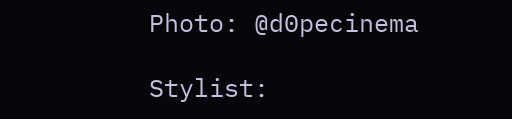Photo: @d0pecinema

Stylist: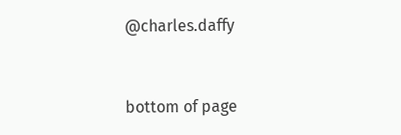@charles.daffy


bottom of page